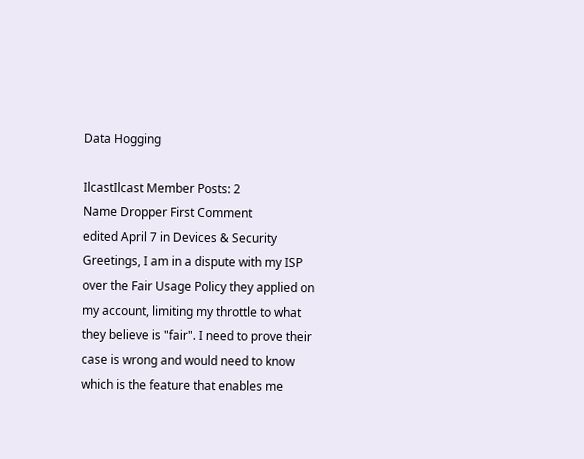Data Hogging

IlcastIlcast Member Posts: 2
Name Dropper First Comment
edited April 7 in Devices & Security
Greetings, I am in a dispute with my ISP over the Fair Usage Policy they applied on my account, limiting my throttle to what they believe is "fair". I need to prove their case is wrong and would need to know which is the feature that enables me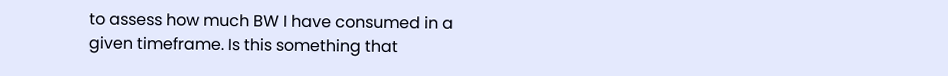to assess how much BW I have consumed in a given timeframe. Is this something that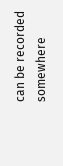can be recorded somewhere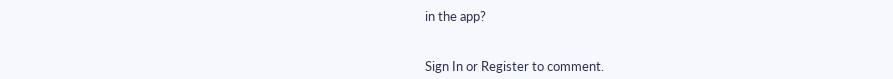in the app?


Sign In or Register to comment.